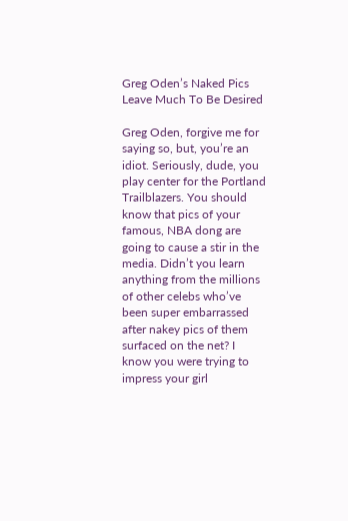Greg Oden’s Naked Pics Leave Much To Be Desired

Greg Oden, forgive me for saying so, but, you’re an idiot. Seriously, dude, you play center for the Portland Trailblazers. You should know that pics of your famous, NBA dong are going to cause a stir in the media. Didn’t you learn anything from the millions of other celebs who’ve been super embarrassed after nakey pics of them surfaced on the net? I know you were trying to impress your girl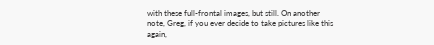with these full-frontal images, but still. On another note, Greg, if you ever decide to take pictures like this again,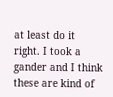at least do it right. I took a gander and I think these are kind of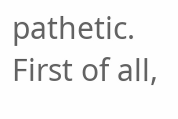pathetic. First of all,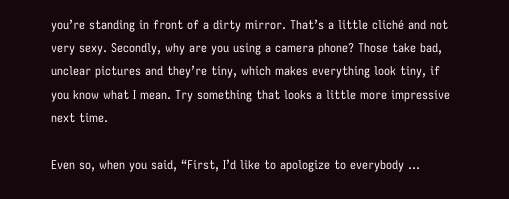you’re standing in front of a dirty mirror. That’s a little cliché and not very sexy. Secondly, why are you using a camera phone? Those take bad, unclear pictures and they’re tiny, which makes everything look tiny, if you know what I mean. Try something that looks a little more impressive next time.

Even so, when you said, “First, I’d like to apologize to everybody …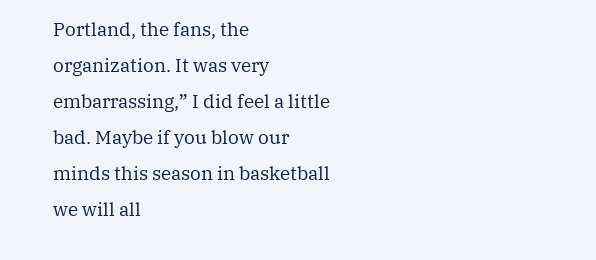Portland, the fans, the organization. It was very embarrassing,” I did feel a little bad. Maybe if you blow our minds this season in basketball we will all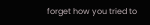forget how you tried to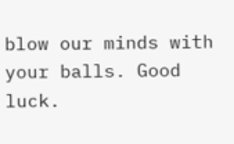blow our minds with your balls. Good luck.